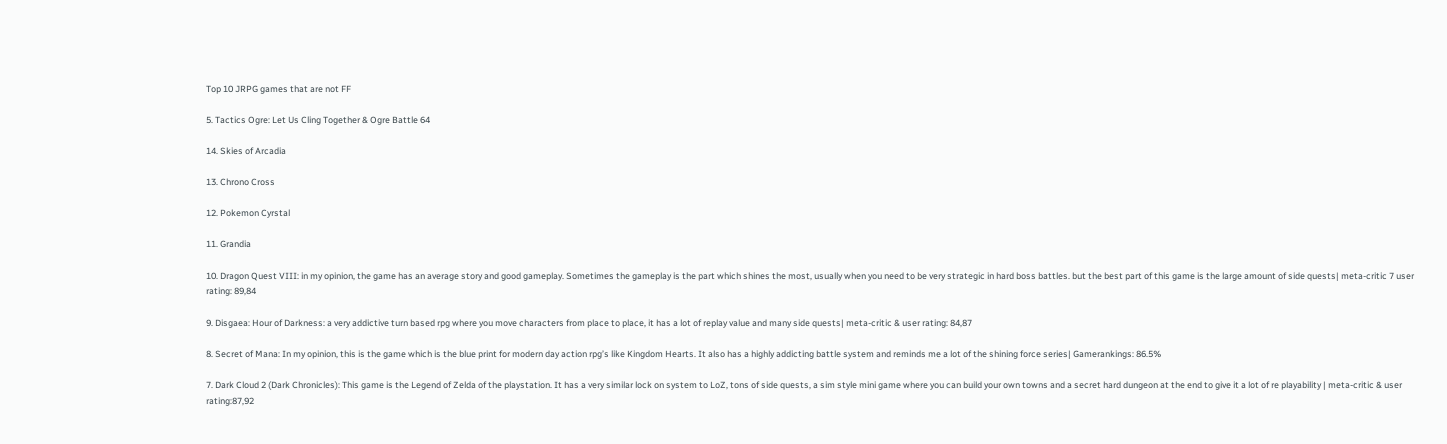Top 10 JRPG games that are not FF

5. Tactics Ogre: Let Us Cling Together & Ogre Battle 64

14. Skies of Arcadia

13. Chrono Cross

12. Pokemon Cyrstal

11. Grandia

10. Dragon Quest VIII: in my opinion, the game has an average story and good gameplay. Sometimes the gameplay is the part which shines the most, usually when you need to be very strategic in hard boss battles. but the best part of this game is the large amount of side quests| meta-critic 7 user rating: 89,84

9. Disgaea: Hour of Darkness: a very addictive turn based rpg where you move characters from place to place, it has a lot of replay value and many side quests| meta-critic & user rating: 84,87

8. Secret of Mana: In my opinion, this is the game which is the blue print for modern day action rpg’s like Kingdom Hearts. It also has a highly addicting battle system and reminds me a lot of the shining force series| Gamerankings: 86.5%

7. Dark Cloud 2 (Dark Chronicles): This game is the Legend of Zelda of the playstation. It has a very similar lock on system to LoZ, tons of side quests, a sim style mini game where you can build your own towns and a secret hard dungeon at the end to give it a lot of re playability | meta-critic & user rating:87,92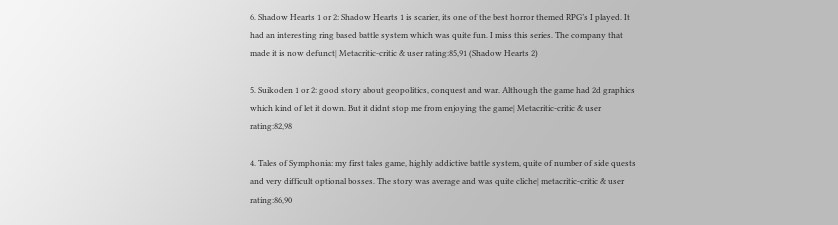6. Shadow Hearts 1 or 2: Shadow Hearts 1 is scarier, its one of the best horror themed RPG’s I played. It had an interesting ring based battle system which was quite fun. I miss this series. The company that made it is now defunct| Metacritic-critic & user rating:85,91 (Shadow Hearts 2)

5. Suikoden 1 or 2: good story about geopolitics, conquest and war. Although the game had 2d graphics which kind of let it down. But it didnt stop me from enjoying the game| Metacritic-critic & user rating:82,98

4. Tales of Symphonia: my first tales game, highly addictive battle system, quite of number of side quests and very difficult optional bosses. The story was average and was quite cliche| metacritic-critic & user rating:86,90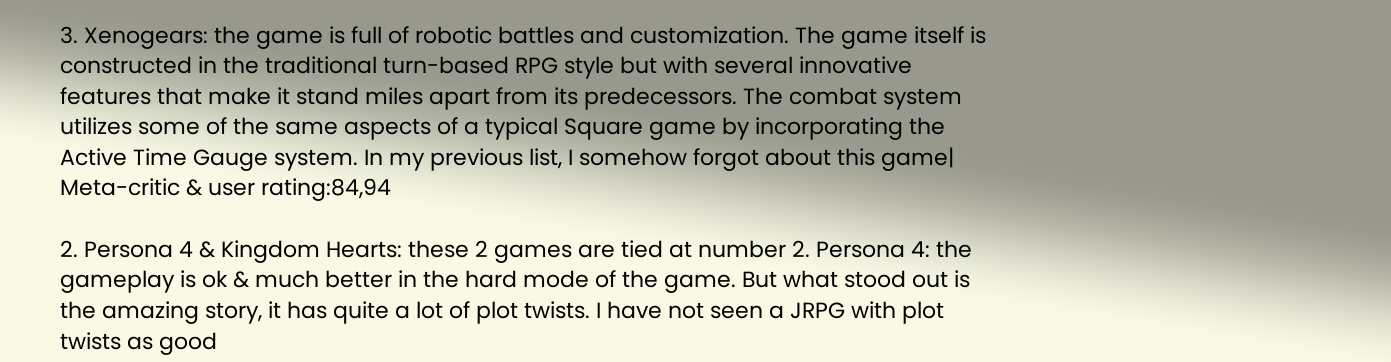3. Xenogears: the game is full of robotic battles and customization. The game itself is constructed in the traditional turn-based RPG style but with several innovative features that make it stand miles apart from its predecessors. The combat system utilizes some of the same aspects of a typical Square game by incorporating the Active Time Gauge system. In my previous list, I somehow forgot about this game| Meta-critic & user rating:84,94

2. Persona 4 & Kingdom Hearts: these 2 games are tied at number 2. Persona 4: the gameplay is ok & much better in the hard mode of the game. But what stood out is the amazing story, it has quite a lot of plot twists. I have not seen a JRPG with plot twists as good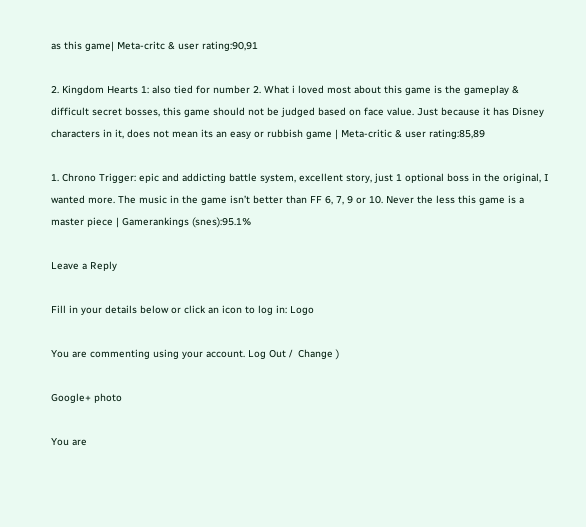as this game| Meta-critc & user rating:90,91

2. Kingdom Hearts 1: also tied for number 2. What i loved most about this game is the gameplay & difficult secret bosses, this game should not be judged based on face value. Just because it has Disney characters in it, does not mean its an easy or rubbish game | Meta-critic & user rating:85,89

1. Chrono Trigger: epic and addicting battle system, excellent story, just 1 optional boss in the original, I wanted more. The music in the game isn’t better than FF 6, 7, 9 or 10. Never the less this game is a master piece | Gamerankings (snes):95.1%

Leave a Reply

Fill in your details below or click an icon to log in: Logo

You are commenting using your account. Log Out /  Change )

Google+ photo

You are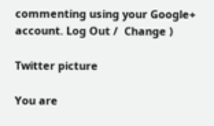commenting using your Google+ account. Log Out /  Change )

Twitter picture

You are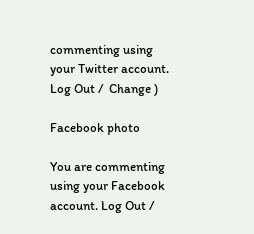commenting using your Twitter account. Log Out /  Change )

Facebook photo

You are commenting using your Facebook account. Log Out /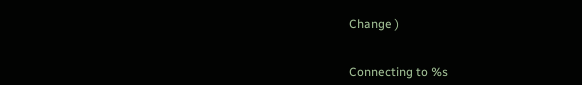Change )


Connecting to %s